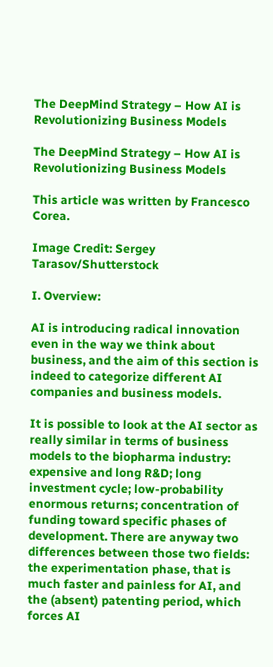The DeepMind Strategy – How AI is Revolutionizing Business Models

The DeepMind Strategy – How AI is Revolutionizing Business Models

This article was written by Francesco Corea.

Image Credit: Sergey Tarasov/Shutterstock

I. Overview:

AI is introducing radical innovation even in the way we think about business, and the aim of this section is indeed to categorize different AI companies and business models.

It is possible to look at the AI sector as really similar in terms of business models to the biopharma industry: expensive and long R&D; long investment cycle; low-probability enormous returns; concentration of funding toward specific phases of development. There are anyway two differences between those two fields: the experimentation phase, that is much faster and painless for AI, and the (absent) patenting period, which forces AI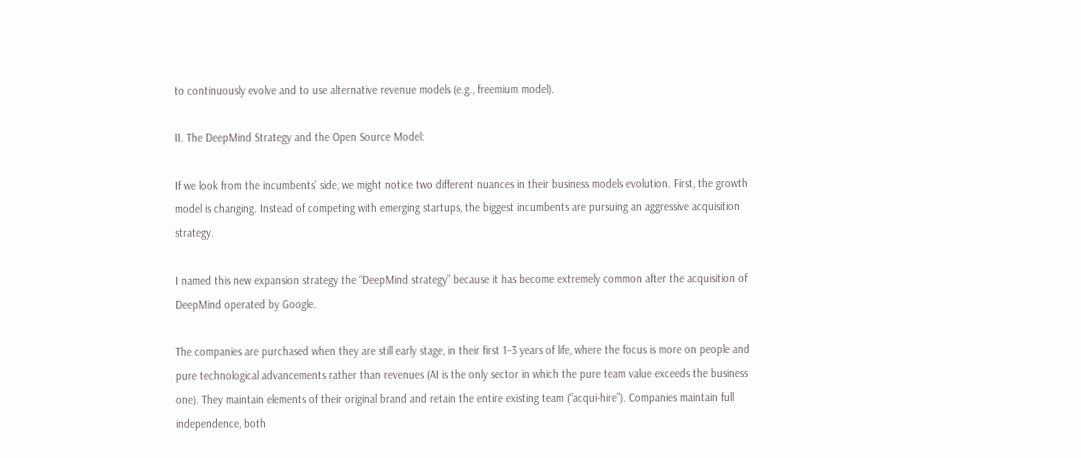to continuously evolve and to use alternative revenue models (e.g., freemium model).

II. The DeepMind Strategy and the Open Source Model:

If we look from the incumbents’ side, we might notice two different nuances in their business models evolution. First, the growth model is changing. Instead of competing with emerging startups, the biggest incumbents are pursuing an aggressive acquisition strategy.

I named this new expansion strategy the “DeepMind strategy” because it has become extremely common after the acquisition of DeepMind operated by Google.

The companies are purchased when they are still early stage, in their first 1–3 years of life, where the focus is more on people and pure technological advancements rather than revenues (AI is the only sector in which the pure team value exceeds the business one). They maintain elements of their original brand and retain the entire existing team (“acqui-hire”). Companies maintain full independence, both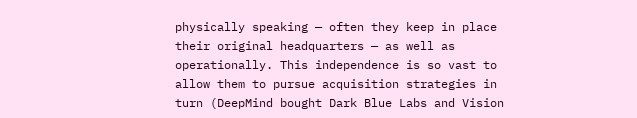physically speaking — often they keep in place their original headquarters — as well as operationally. This independence is so vast to allow them to pursue acquisition strategies in turn (DeepMind bought Dark Blue Labs and Vision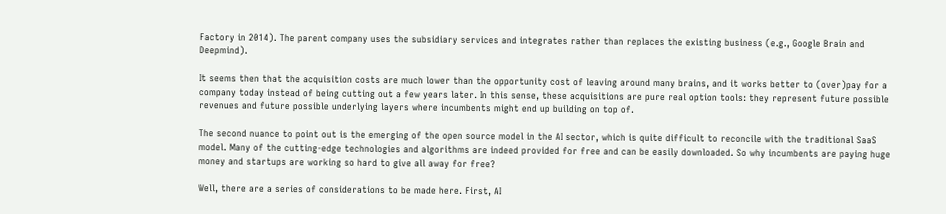Factory in 2014). The parent company uses the subsidiary services and integrates rather than replaces the existing business (e.g., Google Brain and Deepmind).

It seems then that the acquisition costs are much lower than the opportunity cost of leaving around many brains, and it works better to (over)pay for a company today instead of being cutting out a few years later. In this sense, these acquisitions are pure real option tools: they represent future possible revenues and future possible underlying layers where incumbents might end up building on top of.

The second nuance to point out is the emerging of the open source model in the AI sector, which is quite difficult to reconcile with the traditional SaaS model. Many of the cutting-edge technologies and algorithms are indeed provided for free and can be easily downloaded. So why incumbents are paying huge money and startups are working so hard to give all away for free?

Well, there are a series of considerations to be made here. First, AI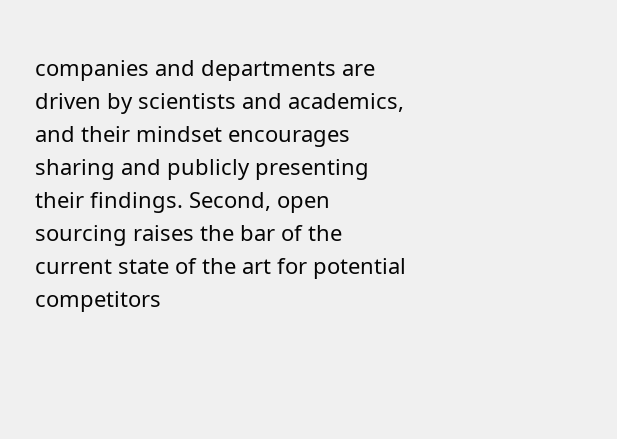companies and departments are driven by scientists and academics, and their mindset encourages sharing and publicly presenting their findings. Second, open sourcing raises the bar of the current state of the art for potential competitors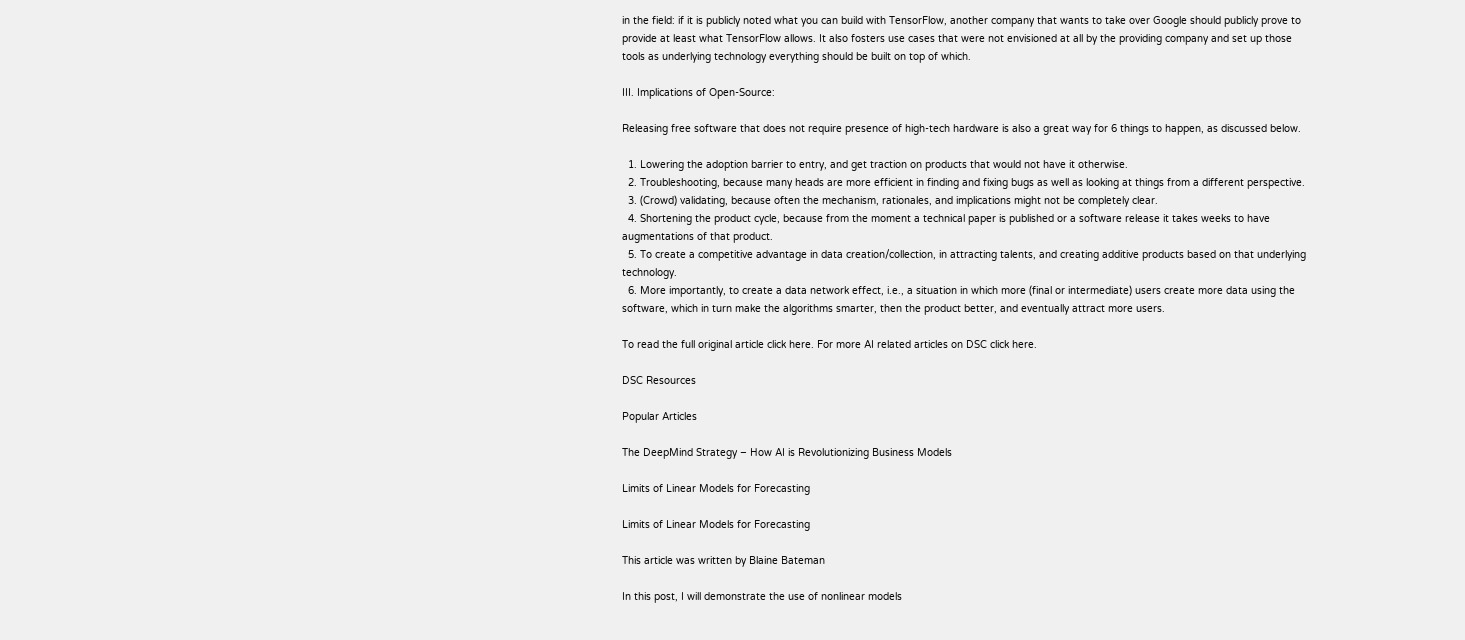in the field: if it is publicly noted what you can build with TensorFlow, another company that wants to take over Google should publicly prove to provide at least what TensorFlow allows. It also fosters use cases that were not envisioned at all by the providing company and set up those tools as underlying technology everything should be built on top of which.

III. Implications of Open-Source:

Releasing free software that does not require presence of high-tech hardware is also a great way for 6 things to happen, as discussed below.

  1. Lowering the adoption barrier to entry, and get traction on products that would not have it otherwise.
  2. Troubleshooting, because many heads are more efficient in finding and fixing bugs as well as looking at things from a different perspective.
  3. (Crowd) validating, because often the mechanism, rationales, and implications might not be completely clear.
  4. Shortening the product cycle, because from the moment a technical paper is published or a software release it takes weeks to have augmentations of that product.
  5. To create a competitive advantage in data creation/collection, in attracting talents, and creating additive products based on that underlying technology.
  6. More importantly, to create a data network effect, i.e., a situation in which more (final or intermediate) users create more data using the software, which in turn make the algorithms smarter, then the product better, and eventually attract more users.

To read the full original article click here. For more AI related articles on DSC click here.

DSC Resources

Popular Articles

The DeepMind Strategy – How AI is Revolutionizing Business Models

Limits of Linear Models for Forecasting

Limits of Linear Models for Forecasting

This article was written by Blaine Bateman

In this post, I will demonstrate the use of nonlinear models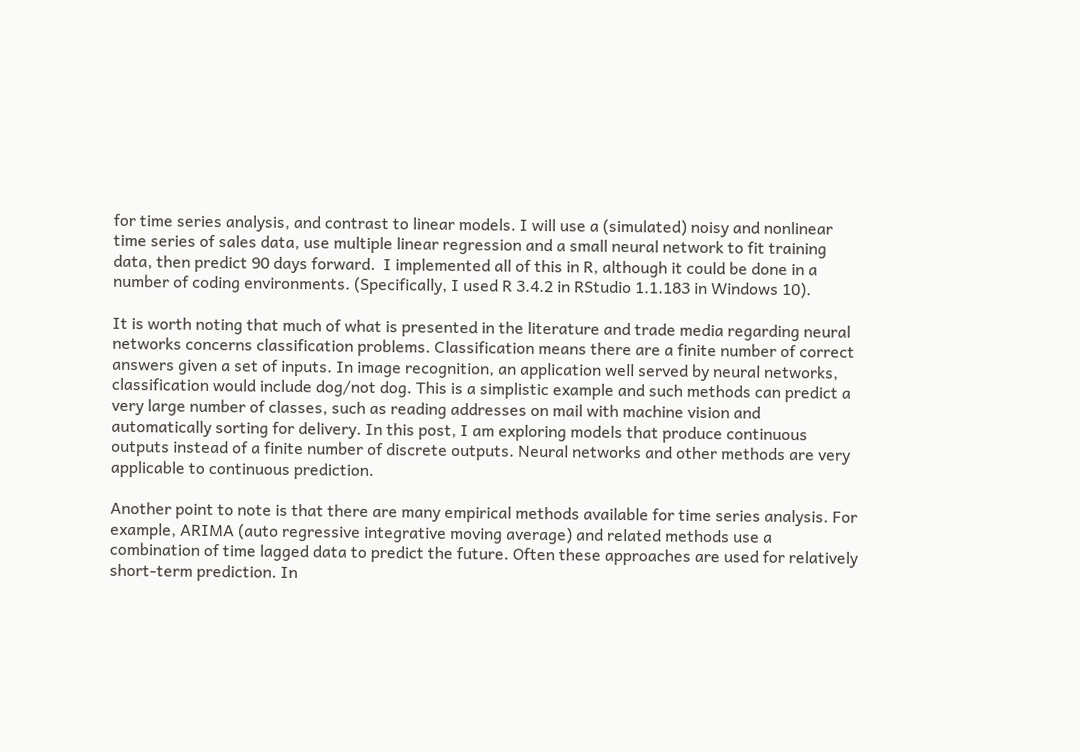for time series analysis, and contrast to linear models. I will use a (simulated) noisy and nonlinear time series of sales data, use multiple linear regression and a small neural network to fit training data, then predict 90 days forward.  I implemented all of this in R, although it could be done in a number of coding environments. (Specifically, I used R 3.4.2 in RStudio 1.1.183 in Windows 10).

It is worth noting that much of what is presented in the literature and trade media regarding neural networks concerns classification problems. Classification means there are a finite number of correct answers given a set of inputs. In image recognition, an application well served by neural networks, classification would include dog/not dog. This is a simplistic example and such methods can predict a very large number of classes, such as reading addresses on mail with machine vision and automatically sorting for delivery. In this post, I am exploring models that produce continuous outputs instead of a finite number of discrete outputs. Neural networks and other methods are very applicable to continuous prediction.

Another point to note is that there are many empirical methods available for time series analysis. For example, ARIMA (auto regressive integrative moving average) and related methods use a combination of time lagged data to predict the future. Often these approaches are used for relatively short-term prediction. In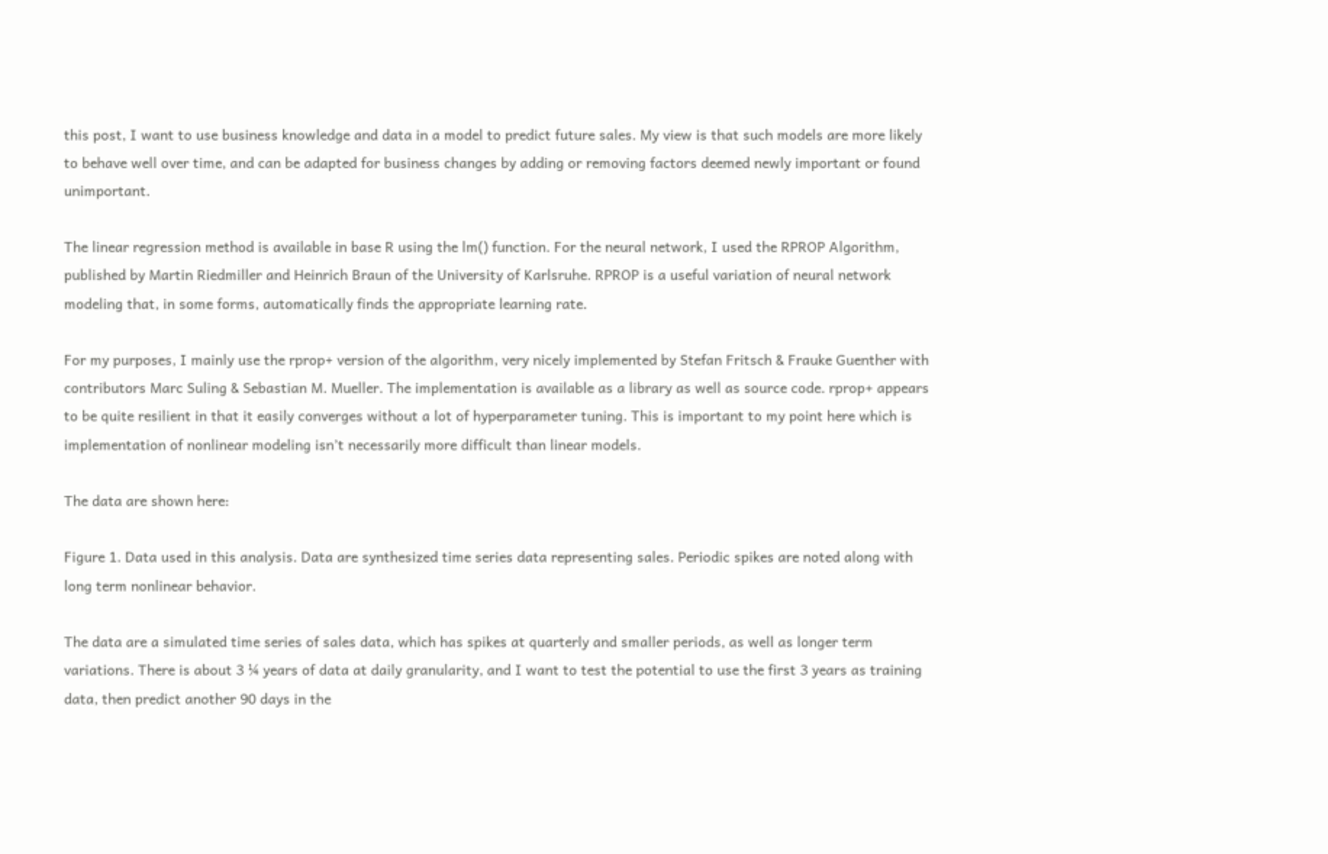this post, I want to use business knowledge and data in a model to predict future sales. My view is that such models are more likely to behave well over time, and can be adapted for business changes by adding or removing factors deemed newly important or found unimportant.

The linear regression method is available in base R using the lm() function. For the neural network, I used the RPROP Algorithm, published by Martin Riedmiller and Heinrich Braun of the University of Karlsruhe. RPROP is a useful variation of neural network modeling that, in some forms, automatically finds the appropriate learning rate.

For my purposes, I mainly use the rprop+ version of the algorithm, very nicely implemented by Stefan Fritsch & Frauke Guenther with contributors Marc Suling & Sebastian M. Mueller. The implementation is available as a library as well as source code. rprop+ appears to be quite resilient in that it easily converges without a lot of hyperparameter tuning. This is important to my point here which is implementation of nonlinear modeling isn’t necessarily more difficult than linear models.

The data are shown here:

Figure 1. Data used in this analysis. Data are synthesized time series data representing sales. Periodic spikes are noted along with long term nonlinear behavior.

The data are a simulated time series of sales data, which has spikes at quarterly and smaller periods, as well as longer term variations. There is about 3 ¼ years of data at daily granularity, and I want to test the potential to use the first 3 years as training data, then predict another 90 days in the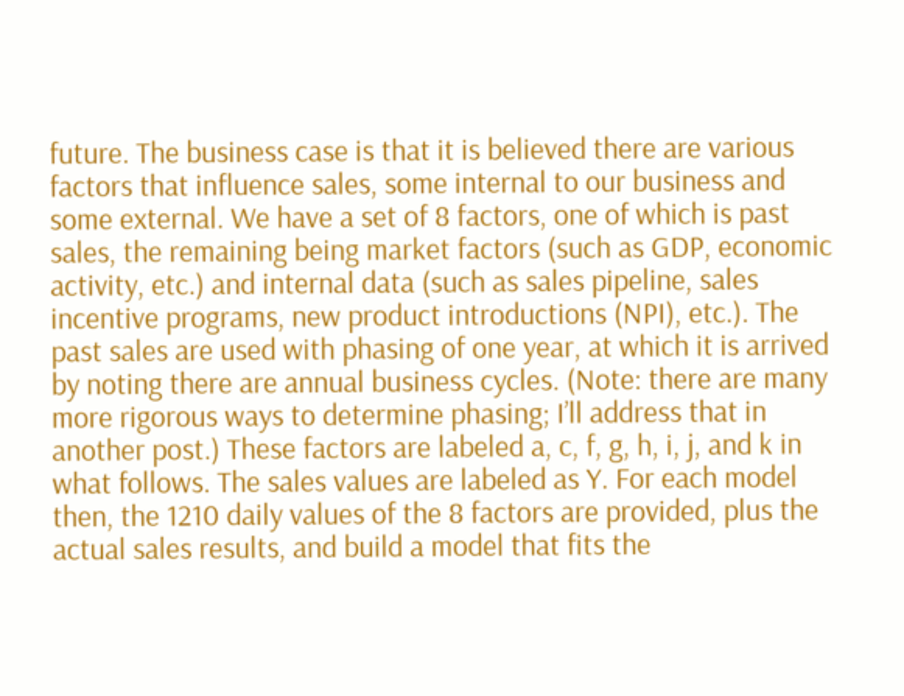future. The business case is that it is believed there are various factors that influence sales, some internal to our business and some external. We have a set of 8 factors, one of which is past sales, the remaining being market factors (such as GDP, economic activity, etc.) and internal data (such as sales pipeline, sales incentive programs, new product introductions (NPI), etc.). The past sales are used with phasing of one year, at which it is arrived by noting there are annual business cycles. (Note: there are many more rigorous ways to determine phasing; I’ll address that in another post.) These factors are labeled a, c, f, g, h, i, j, and k in what follows. The sales values are labeled as Y. For each model then, the 1210 daily values of the 8 factors are provided, plus the actual sales results, and build a model that fits the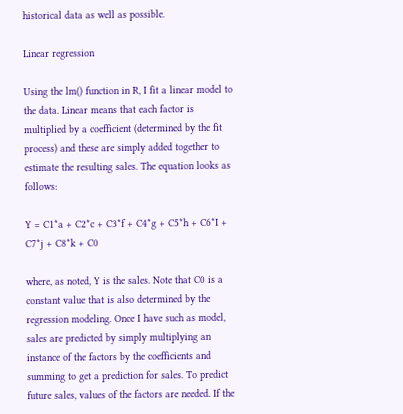historical data as well as possible.

Linear regression

Using the lm() function in R, I fit a linear model to the data. Linear means that each factor is multiplied by a coefficient (determined by the fit process) and these are simply added together to estimate the resulting sales. The equation looks as follows:

Y = C1*a + C2*c + C3*f + C4*g + C5*h + C6*I + C7*j + C8*k + C0

where, as noted, Y is the sales. Note that C0 is a constant value that is also determined by the regression modeling. Once I have such as model, sales are predicted by simply multiplying an instance of the factors by the coefficients and summing to get a prediction for sales. To predict future sales, values of the factors are needed. If the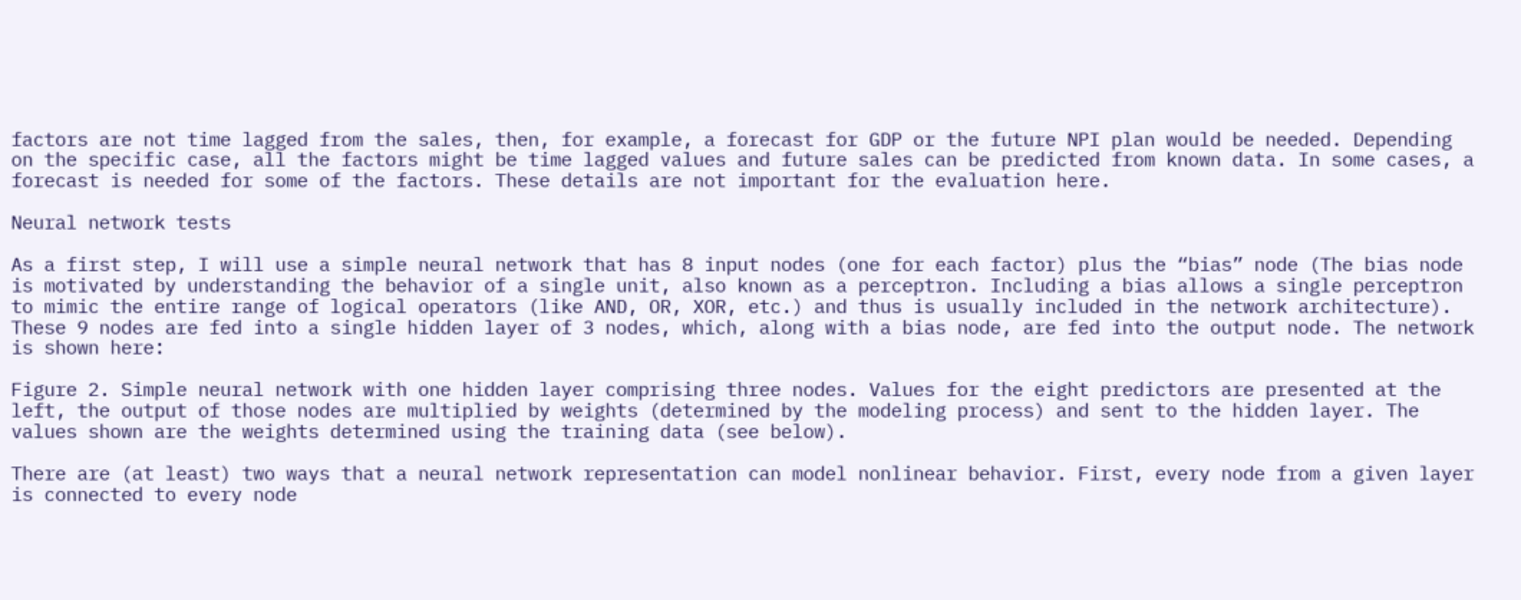factors are not time lagged from the sales, then, for example, a forecast for GDP or the future NPI plan would be needed. Depending on the specific case, all the factors might be time lagged values and future sales can be predicted from known data. In some cases, a forecast is needed for some of the factors. These details are not important for the evaluation here.

Neural network tests

As a first step, I will use a simple neural network that has 8 input nodes (one for each factor) plus the “bias” node (The bias node is motivated by understanding the behavior of a single unit, also known as a perceptron. Including a bias allows a single perceptron to mimic the entire range of logical operators (like AND, OR, XOR, etc.) and thus is usually included in the network architecture). These 9 nodes are fed into a single hidden layer of 3 nodes, which, along with a bias node, are fed into the output node. The network is shown here:

Figure 2. Simple neural network with one hidden layer comprising three nodes. Values for the eight predictors are presented at the left, the output of those nodes are multiplied by weights (determined by the modeling process) and sent to the hidden layer. The values shown are the weights determined using the training data (see below).

There are (at least) two ways that a neural network representation can model nonlinear behavior. First, every node from a given layer is connected to every node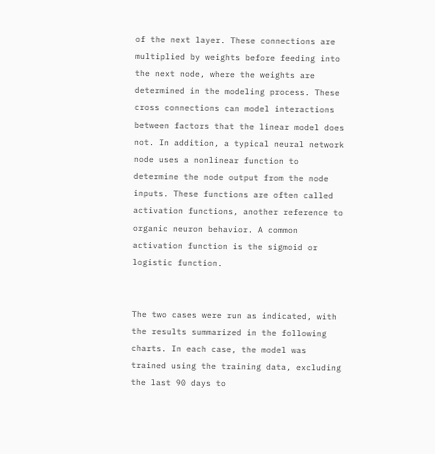of the next layer. These connections are multiplied by weights before feeding into the next node, where the weights are determined in the modeling process. These cross connections can model interactions between factors that the linear model does not. In addition, a typical neural network node uses a nonlinear function to determine the node output from the node inputs. These functions are often called activation functions, another reference to organic neuron behavior. A common activation function is the sigmoid or logistic function.


The two cases were run as indicated, with the results summarized in the following charts. In each case, the model was trained using the training data, excluding the last 90 days to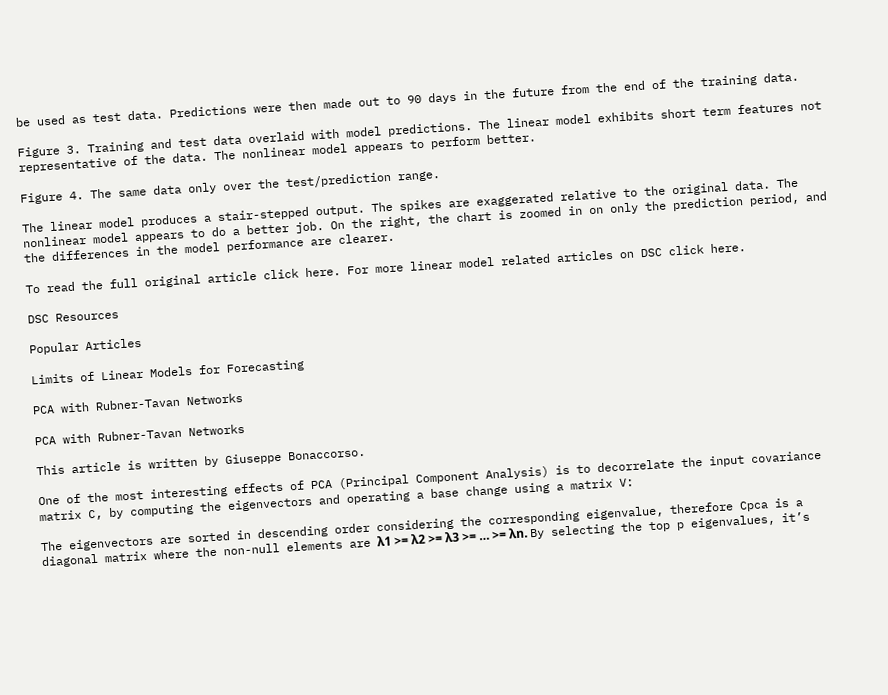be used as test data. Predictions were then made out to 90 days in the future from the end of the training data.

Figure 3. Training and test data overlaid with model predictions. The linear model exhibits short term features not representative of the data. The nonlinear model appears to perform better.

Figure 4. The same data only over the test/prediction range.

The linear model produces a stair-stepped output. The spikes are exaggerated relative to the original data. The nonlinear model appears to do a better job. On the right, the chart is zoomed in on only the prediction period, and the differences in the model performance are clearer.

To read the full original article click here. For more linear model related articles on DSC click here.

DSC Resources

Popular Articles

Limits of Linear Models for Forecasting

PCA with Rubner-Tavan Networks

PCA with Rubner-Tavan Networks

This article is written by Giuseppe Bonaccorso.

One of the most interesting effects of PCA (Principal Component Analysis) is to decorrelate the input covariance matrix C, by computing the eigenvectors and operating a base change using a matrix V:

The eigenvectors are sorted in descending order considering the corresponding eigenvalue, therefore Cpca is a diagonal matrix where the non-null elements are λ1 >= λ2 >= λ3 >= … >= λn. By selecting the top p eigenvalues, it’s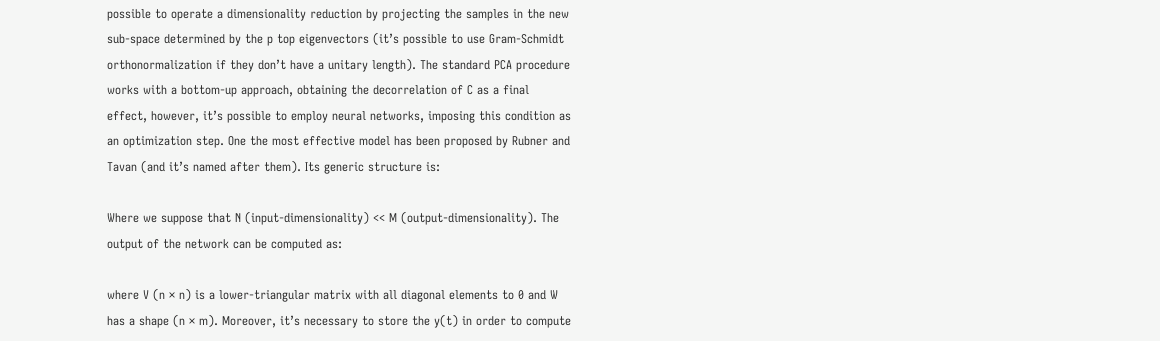possible to operate a dimensionality reduction by projecting the samples in the new sub-space determined by the p top eigenvectors (it’s possible to use Gram-Schmidt orthonormalization if they don’t have a unitary length). The standard PCA procedure works with a bottom-up approach, obtaining the decorrelation of C as a final effect, however, it’s possible to employ neural networks, imposing this condition as an optimization step. One the most effective model has been proposed by Rubner and Tavan (and it’s named after them). Its generic structure is:

Where we suppose that N (input-dimensionality) << M (output-dimensionality). The output of the network can be computed as:

where V (n × n) is a lower-triangular matrix with all diagonal elements to 0 and W has a shape (n × m). Moreover, it’s necessary to store the y(t) in order to compute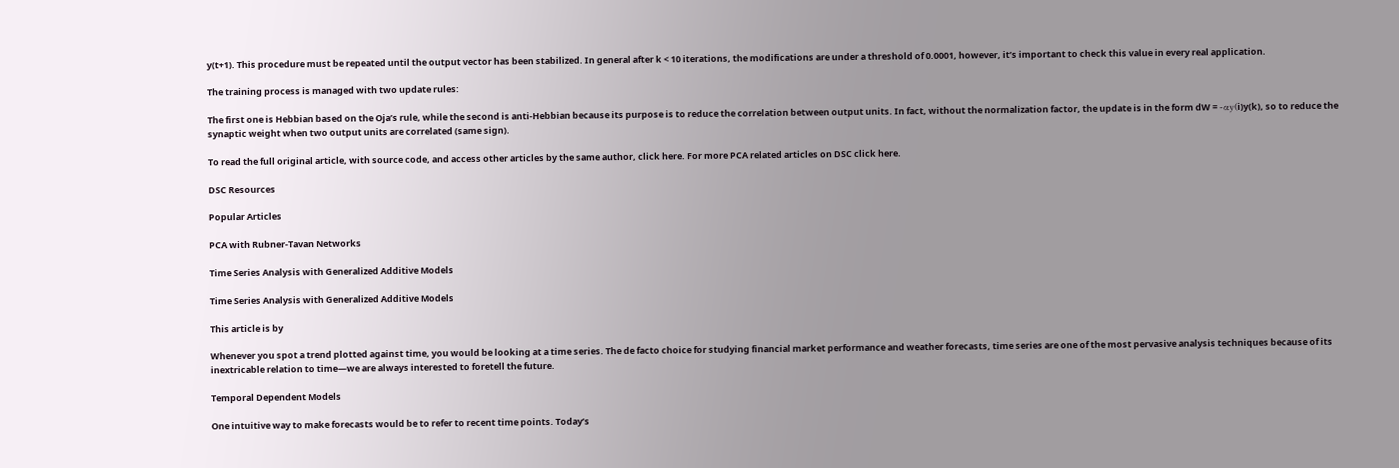y(t+1). This procedure must be repeated until the output vector has been stabilized. In general after k < 10 iterations, the modifications are under a threshold of 0.0001, however, it’s important to check this value in every real application.

The training process is managed with two update rules:

The first one is Hebbian based on the Oja’s rule, while the second is anti-Hebbian because its purpose is to reduce the correlation between output units. In fact, without the normalization factor, the update is in the form dW = -αy(i)y(k), so to reduce the synaptic weight when two output units are correlated (same sign).

To read the full original article, with source code, and access other articles by the same author, click here. For more PCA related articles on DSC click here.

DSC Resources

Popular Articles

PCA with Rubner-Tavan Networks

Time Series Analysis with Generalized Additive Models

Time Series Analysis with Generalized Additive Models

This article is by

Whenever you spot a trend plotted against time, you would be looking at a time series. The de facto choice for studying financial market performance and weather forecasts, time series are one of the most pervasive analysis techniques because of its inextricable relation to time—we are always interested to foretell the future.

Temporal Dependent Models

One intuitive way to make forecasts would be to refer to recent time points. Today’s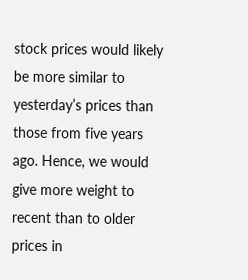stock prices would likely be more similar to yesterday’s prices than those from five years ago. Hence, we would give more weight to recent than to older prices in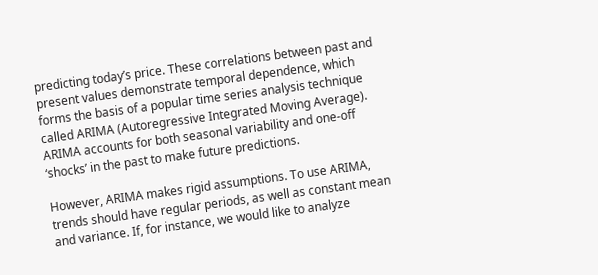predicting today’s price. These correlations between past and present values demonstrate temporal dependence, which forms the basis of a popular time series analysis technique called ARIMA (Autoregressive Integrated Moving Average). ARIMA accounts for both seasonal variability and one-off ‘shocks’ in the past to make future predictions.

However, ARIMA makes rigid assumptions. To use ARIMA, trends should have regular periods, as well as constant mean and variance. If, for instance, we would like to analyze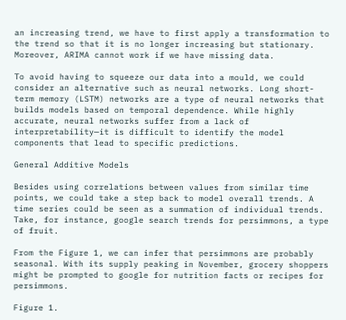an increasing trend, we have to first apply a transformation to the trend so that it is no longer increasing but stationary. Moreover, ARIMA cannot work if we have missing data.

To avoid having to squeeze our data into a mould, we could consider an alternative such as neural networks. Long short-term memory (LSTM) networks are a type of neural networks that builds models based on temporal dependence. While highly accurate, neural networks suffer from a lack of interpretability—it is difficult to identify the model components that lead to specific predictions.

General Additive Models

Besides using correlations between values from similar time points, we could take a step back to model overall trends. A time series could be seen as a summation of individual trends. Take, for instance, google search trends for persimmons, a type of fruit.

From the Figure 1, we can infer that persimmons are probably seasonal. With its supply peaking in November, grocery shoppers might be prompted to google for nutrition facts or recipes for persimmons.

Figure 1.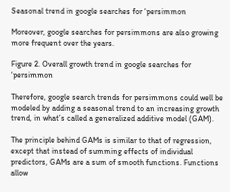Seasonal trend in google searches for ‘persimmon

Moreover, google searches for persimmons are also growing more frequent over the years.

Figure 2. Overall growth trend in google searches for ‘persimmon

Therefore, google search trends for persimmons could well be modeled by adding a seasonal trend to an increasing growth trend, in what’s called a generalized additive model (GAM).

The principle behind GAMs is similar to that of regression, except that instead of summing effects of individual predictors, GAMs are a sum of smooth functions. Functions allow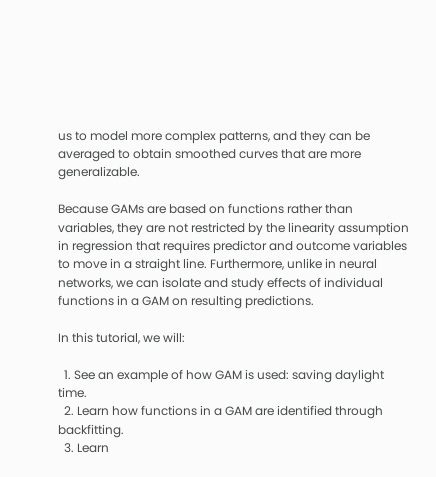us to model more complex patterns, and they can be averaged to obtain smoothed curves that are more generalizable.

Because GAMs are based on functions rather than variables, they are not restricted by the linearity assumption in regression that requires predictor and outcome variables to move in a straight line. Furthermore, unlike in neural networks, we can isolate and study effects of individual functions in a GAM on resulting predictions.

In this tutorial, we will:

  1. See an example of how GAM is used: saving daylight time.
  2. Learn how functions in a GAM are identified through backfitting.
  3. Learn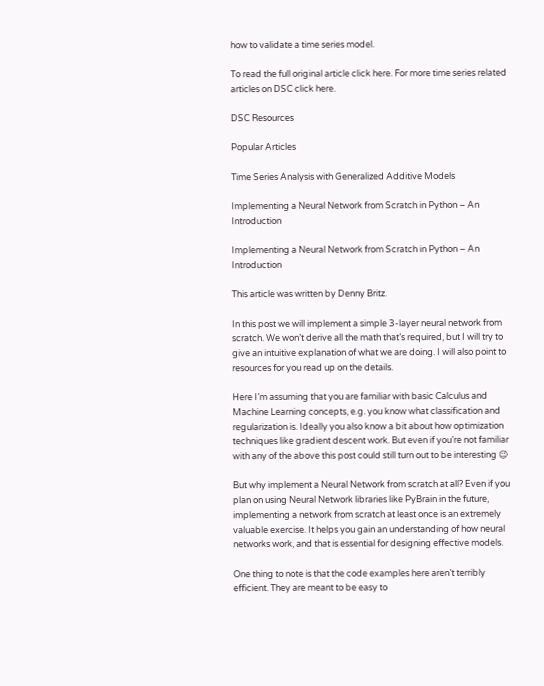how to validate a time series model.

To read the full original article click here. For more time series related articles on DSC click here.

DSC Resources

Popular Articles

Time Series Analysis with Generalized Additive Models

Implementing a Neural Network from Scratch in Python – An Introduction

Implementing a Neural Network from Scratch in Python – An Introduction

This article was written by Denny Britz.

In this post we will implement a simple 3-layer neural network from scratch. We won’t derive all the math that’s required, but I will try to give an intuitive explanation of what we are doing. I will also point to resources for you read up on the details.

Here I’m assuming that you are familiar with basic Calculus and Machine Learning concepts, e.g. you know what classification and regularization is. Ideally you also know a bit about how optimization techniques like gradient descent work. But even if you’re not familiar with any of the above this post could still turn out to be interesting 😉

But why implement a Neural Network from scratch at all? Even if you plan on using Neural Network libraries like PyBrain in the future, implementing a network from scratch at least once is an extremely valuable exercise. It helps you gain an understanding of how neural networks work, and that is essential for designing effective models.

One thing to note is that the code examples here aren’t terribly efficient. They are meant to be easy to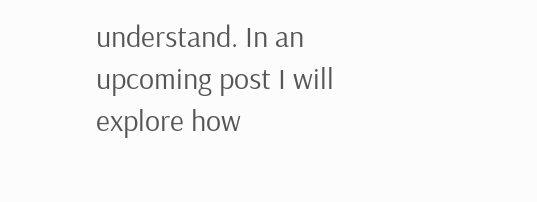understand. In an upcoming post I will explore how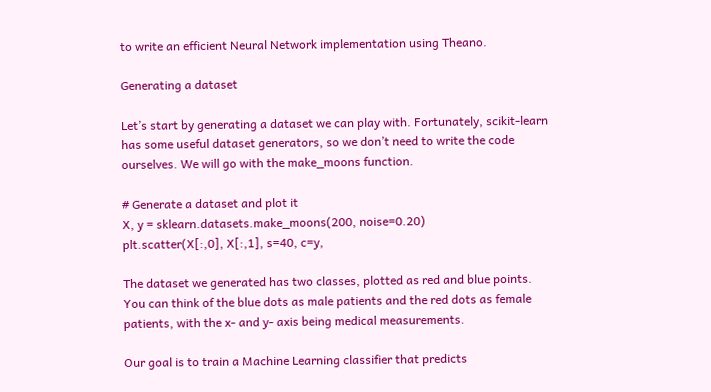to write an efficient Neural Network implementation using Theano.

Generating a dataset

Let’s start by generating a dataset we can play with. Fortunately, scikit-learn has some useful dataset generators, so we don’t need to write the code ourselves. We will go with the make_moons function.

# Generate a dataset and plot it
X, y = sklearn.datasets.make_moons(200, noise=0.20)
plt.scatter(X[:,0], X[:,1], s=40, c=y,

The dataset we generated has two classes, plotted as red and blue points. You can think of the blue dots as male patients and the red dots as female patients, with the x- and y- axis being medical measurements.

Our goal is to train a Machine Learning classifier that predicts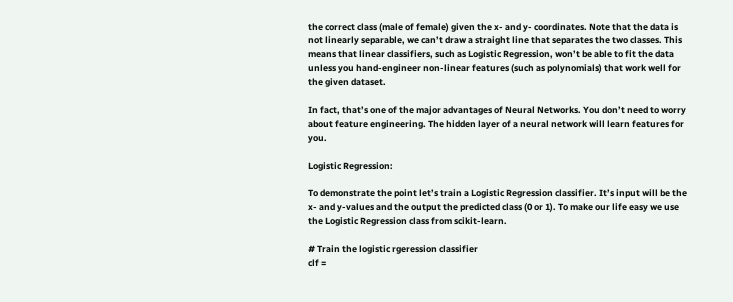the correct class (male of female) given the x- and y- coordinates. Note that the data is not linearly separable, we can’t draw a straight line that separates the two classes. This means that linear classifiers, such as Logistic Regression, won’t be able to fit the data unless you hand-engineer non-linear features (such as polynomials) that work well for the given dataset.

In fact, that’s one of the major advantages of Neural Networks. You don’t need to worry about feature engineering. The hidden layer of a neural network will learn features for you.

Logistic Regression:

To demonstrate the point let’s train a Logistic Regression classifier. It’s input will be the x- and y-values and the output the predicted class (0 or 1). To make our life easy we use the Logistic Regression class from scikit-learn.

# Train the logistic rgeression classifier
clf =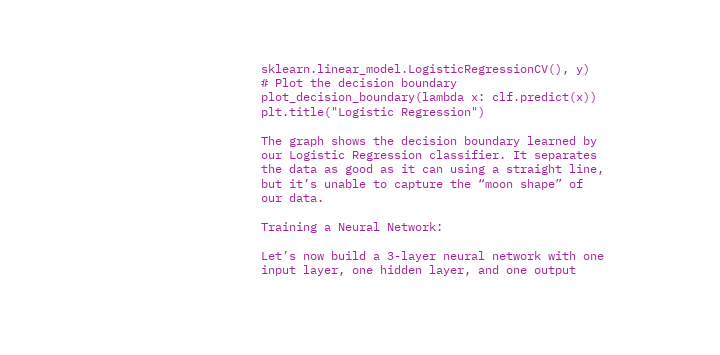sklearn.linear_model.LogisticRegressionCV(), y)
# Plot the decision boundary
plot_decision_boundary(lambda x: clf.predict(x))
plt.title("Logistic Regression")

The graph shows the decision boundary learned by our Logistic Regression classifier. It separates the data as good as it can using a straight line, but it’s unable to capture the “moon shape” of our data.

Training a Neural Network:

Let’s now build a 3-layer neural network with one input layer, one hidden layer, and one output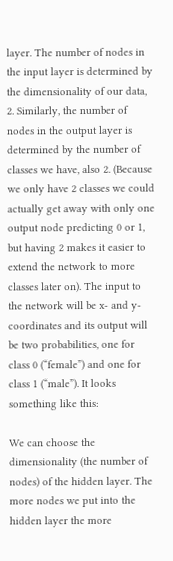layer. The number of nodes in the input layer is determined by the dimensionality of our data, 2. Similarly, the number of nodes in the output layer is determined by the number of classes we have, also 2. (Because we only have 2 classes we could actually get away with only one output node predicting 0 or 1, but having 2 makes it easier to extend the network to more classes later on). The input to the network will be x- and y- coordinates and its output will be two probabilities, one for class 0 (“female”) and one for class 1 (“male”). It looks something like this:

We can choose the dimensionality (the number of nodes) of the hidden layer. The more nodes we put into the hidden layer the more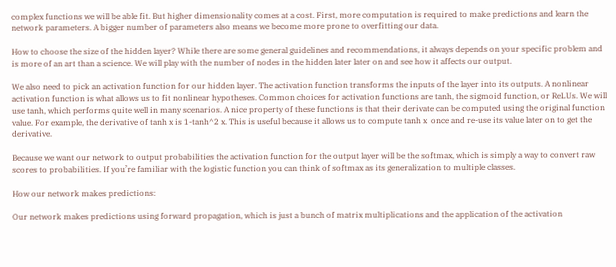complex functions we will be able fit. But higher dimensionality comes at a cost. First, more computation is required to make predictions and learn the network parameters. A bigger number of parameters also means we become more prone to overfitting our data.

How to choose the size of the hidden layer? While there are some general guidelines and recommendations, it always depends on your specific problem and is more of an art than a science. We will play with the number of nodes in the hidden later later on and see how it affects our output.

We also need to pick an activation function for our hidden layer. The activation function transforms the inputs of the layer into its outputs. A nonlinear activation function is what allows us to fit nonlinear hypotheses. Common choices for activation functions are tanh, the sigmoid function, or ReLUs. We will use tanh, which performs quite well in many scenarios. A nice property of these functions is that their derivate can be computed using the original function value. For example, the derivative of tanh x is 1-tanh^2 x. This is useful because it allows us to compute tanh x  once and re-use its value later on to get the derivative.

Because we want our network to output probabilities the activation function for the output layer will be the softmax, which is simply a way to convert raw scores to probabilities. If you’re familiar with the logistic function you can think of softmax as its generalization to multiple classes.

How our network makes predictions:

Our network makes predictions using forward propagation, which is just a bunch of matrix multiplications and the application of the activation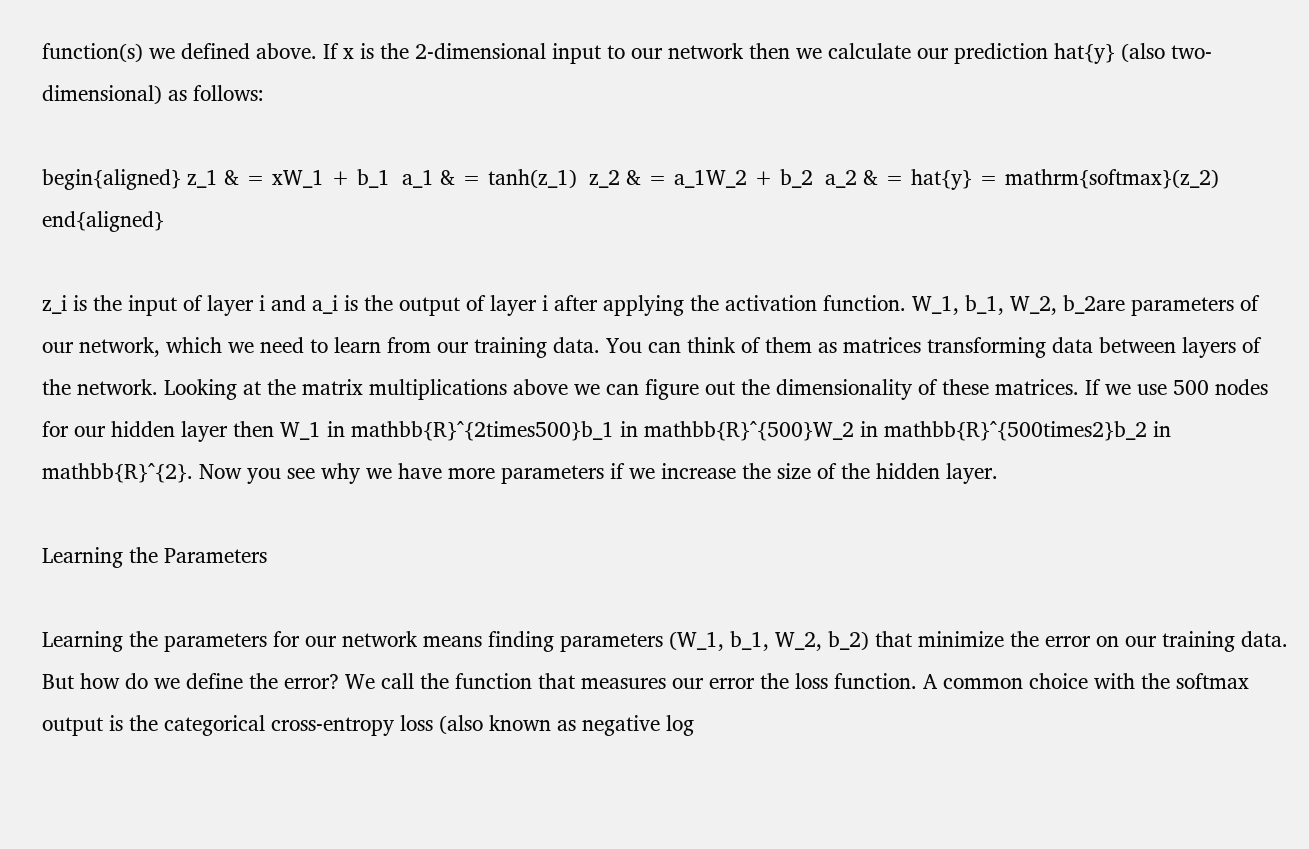function(s) we defined above. If x is the 2-dimensional input to our network then we calculate our prediction hat{y} (also two-dimensional) as follows:

begin{aligned} z_1 & = xW_1 + b_1  a_1 & = tanh(z_1)  z_2 & = a_1W_2 + b_2  a_2 & = hat{y} = mathrm{softmax}(z_2) end{aligned}

z_i is the input of layer i and a_i is the output of layer i after applying the activation function. W_1, b_1, W_2, b_2are parameters of our network, which we need to learn from our training data. You can think of them as matrices transforming data between layers of the network. Looking at the matrix multiplications above we can figure out the dimensionality of these matrices. If we use 500 nodes for our hidden layer then W_1 in mathbb{R}^{2times500}b_1 in mathbb{R}^{500}W_2 in mathbb{R}^{500times2}b_2 in mathbb{R}^{2}. Now you see why we have more parameters if we increase the size of the hidden layer.

Learning the Parameters

Learning the parameters for our network means finding parameters (W_1, b_1, W_2, b_2) that minimize the error on our training data. But how do we define the error? We call the function that measures our error the loss function. A common choice with the softmax output is the categorical cross-entropy loss (also known as negative log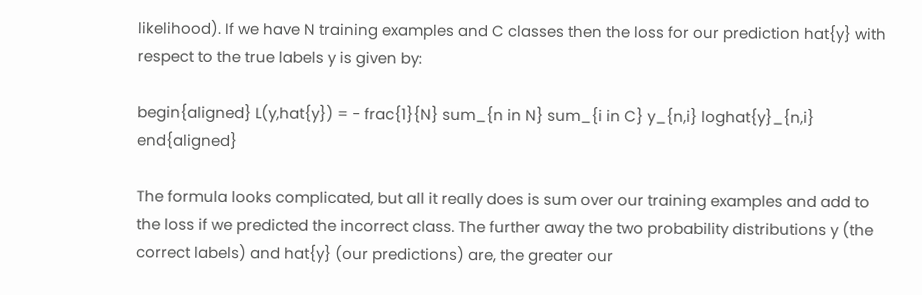likelihood). If we have N training examples and C classes then the loss for our prediction hat{y} with respect to the true labels y is given by:

begin{aligned} L(y,hat{y}) = - frac{1}{N} sum_{n in N} sum_{i in C} y_{n,i} loghat{y}_{n,i} end{aligned}

The formula looks complicated, but all it really does is sum over our training examples and add to the loss if we predicted the incorrect class. The further away the two probability distributions y (the correct labels) and hat{y} (our predictions) are, the greater our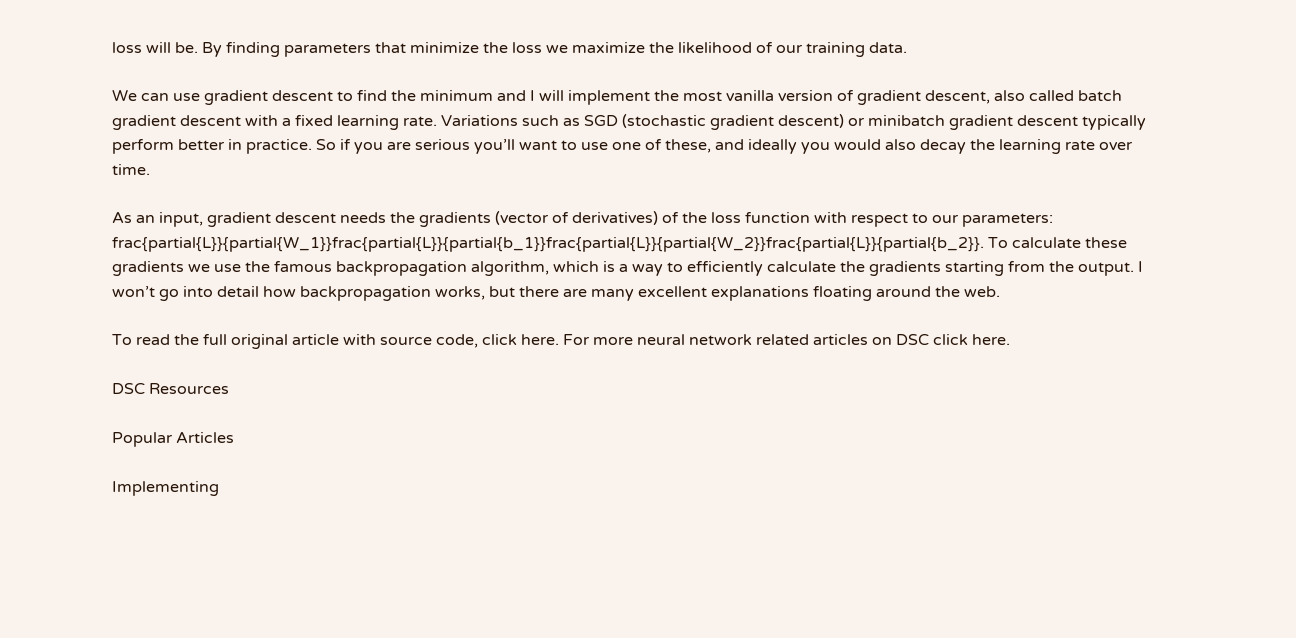loss will be. By finding parameters that minimize the loss we maximize the likelihood of our training data.

We can use gradient descent to find the minimum and I will implement the most vanilla version of gradient descent, also called batch gradient descent with a fixed learning rate. Variations such as SGD (stochastic gradient descent) or minibatch gradient descent typically perform better in practice. So if you are serious you’ll want to use one of these, and ideally you would also decay the learning rate over time.

As an input, gradient descent needs the gradients (vector of derivatives) of the loss function with respect to our parameters: frac{partial{L}}{partial{W_1}}frac{partial{L}}{partial{b_1}}frac{partial{L}}{partial{W_2}}frac{partial{L}}{partial{b_2}}. To calculate these gradients we use the famous backpropagation algorithm, which is a way to efficiently calculate the gradients starting from the output. I won’t go into detail how backpropagation works, but there are many excellent explanations floating around the web.

To read the full original article with source code, click here. For more neural network related articles on DSC click here.

DSC Resources

Popular Articles

Implementing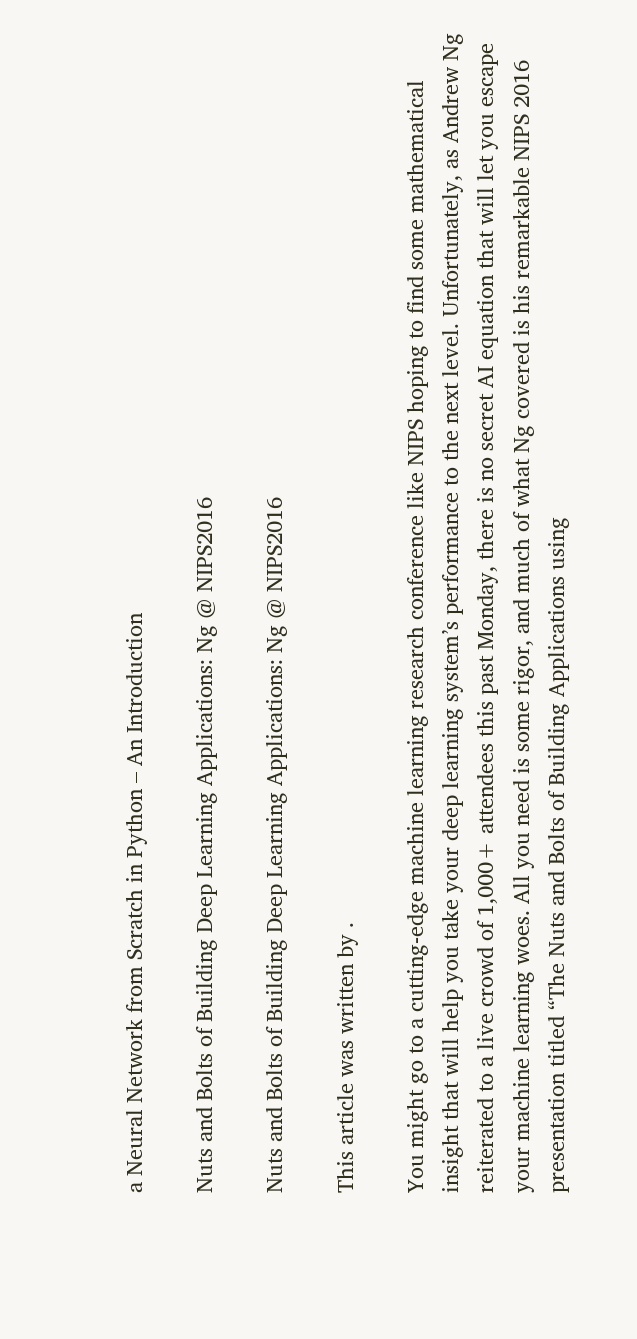a Neural Network from Scratch in Python – An Introduction

Nuts and Bolts of Building Deep Learning Applications: Ng @ NIPS2016

Nuts and Bolts of Building Deep Learning Applications: Ng @ NIPS2016

This article was written by .

You might go to a cutting-edge machine learning research conference like NIPS hoping to find some mathematical insight that will help you take your deep learning system’s performance to the next level. Unfortunately, as Andrew Ng reiterated to a live crowd of 1,000+ attendees this past Monday, there is no secret AI equation that will let you escape your machine learning woes. All you need is some rigor, and much of what Ng covered is his remarkable NIPS 2016 presentation titled “The Nuts and Bolts of Building Applications using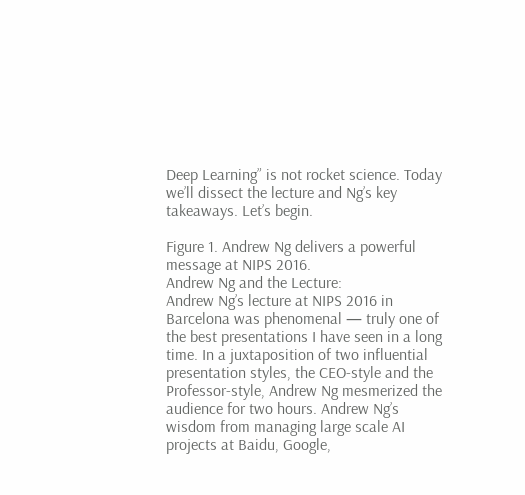Deep Learning” is not rocket science. Today we’ll dissect the lecture and Ng’s key takeaways. Let’s begin.

Figure 1. Andrew Ng delivers a powerful message at NIPS 2016.
Andrew Ng and the Lecture:
Andrew Ng’s lecture at NIPS 2016 in Barcelona was phenomenal — truly one of the best presentations I have seen in a long time. In a juxtaposition of two influential presentation styles, the CEO-style and the Professor-style, Andrew Ng mesmerized the audience for two hours. Andrew Ng’s wisdom from managing large scale AI projects at Baidu, Google,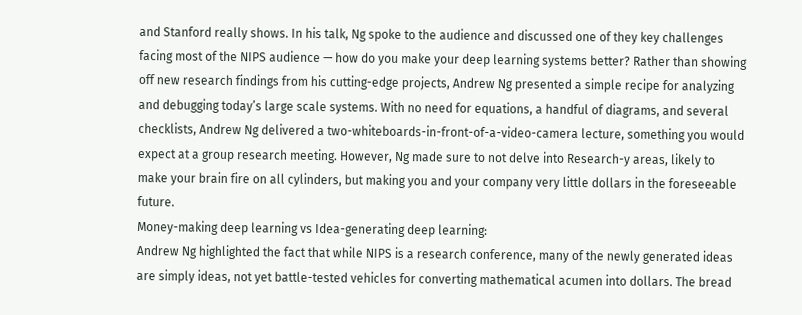and Stanford really shows. In his talk, Ng spoke to the audience and discussed one of they key challenges facing most of the NIPS audience — how do you make your deep learning systems better? Rather than showing off new research findings from his cutting-edge projects, Andrew Ng presented a simple recipe for analyzing and debugging today’s large scale systems. With no need for equations, a handful of diagrams, and several checklists, Andrew Ng delivered a two-whiteboards-in-front-of-a-video-camera lecture, something you would expect at a group research meeting. However, Ng made sure to not delve into Research-y areas, likely to make your brain fire on all cylinders, but making you and your company very little dollars in the foreseeable future.
Money-making deep learning vs Idea-generating deep learning:
Andrew Ng highlighted the fact that while NIPS is a research conference, many of the newly generated ideas are simply ideas, not yet battle-tested vehicles for converting mathematical acumen into dollars. The bread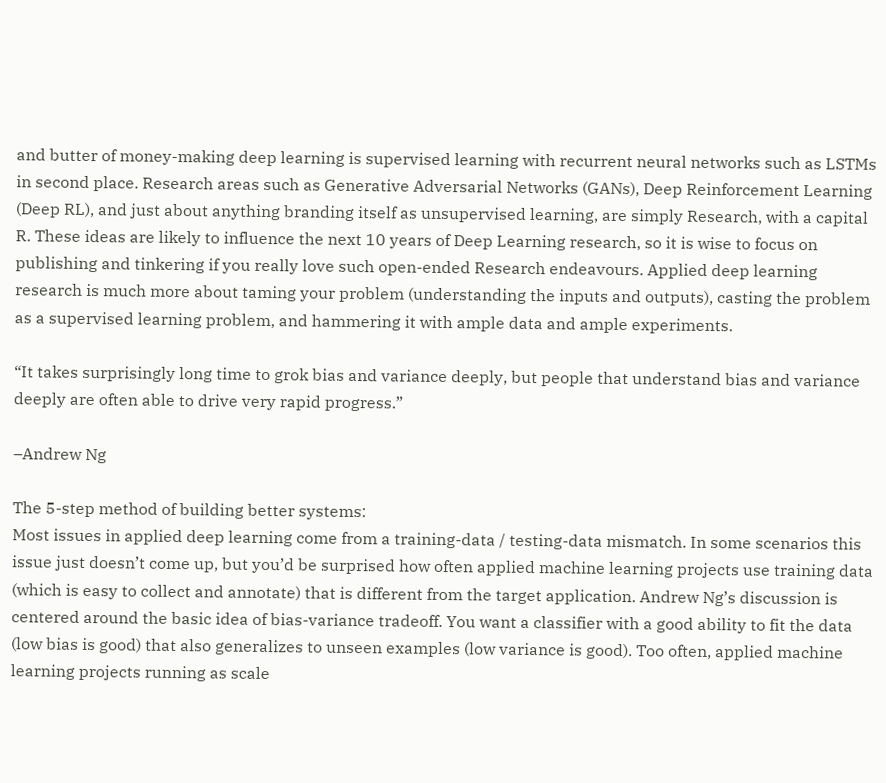and butter of money-making deep learning is supervised learning with recurrent neural networks such as LSTMs in second place. Research areas such as Generative Adversarial Networks (GANs), Deep Reinforcement Learning (Deep RL), and just about anything branding itself as unsupervised learning, are simply Research, with a capital R. These ideas are likely to influence the next 10 years of Deep Learning research, so it is wise to focus on publishing and tinkering if you really love such open-ended Research endeavours. Applied deep learning research is much more about taming your problem (understanding the inputs and outputs), casting the problem as a supervised learning problem, and hammering it with ample data and ample experiments.

“It takes surprisingly long time to grok bias and variance deeply, but people that understand bias and variance deeply are often able to drive very rapid progress.”

–Andrew Ng

The 5-step method of building better systems:
Most issues in applied deep learning come from a training-data / testing-data mismatch. In some scenarios this issue just doesn’t come up, but you’d be surprised how often applied machine learning projects use training data (which is easy to collect and annotate) that is different from the target application. Andrew Ng’s discussion is centered around the basic idea of bias-variance tradeoff. You want a classifier with a good ability to fit the data (low bias is good) that also generalizes to unseen examples (low variance is good). Too often, applied machine learning projects running as scale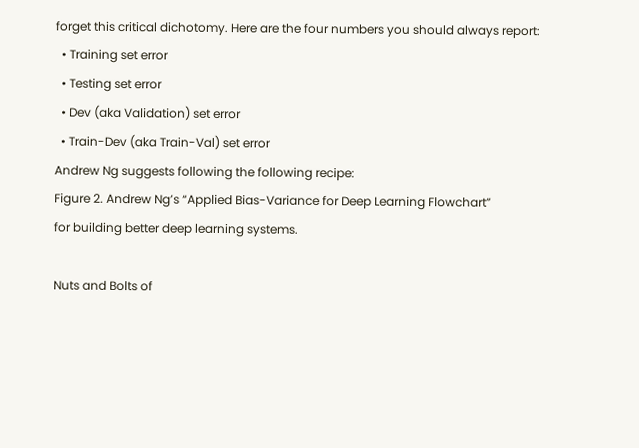forget this critical dichotomy. Here are the four numbers you should always report:
  • Training set error
  • Testing set error
  • Dev (aka Validation) set error
  • Train-Dev (aka Train-Val) set error
Andrew Ng suggests following the following recipe:
Figure 2. Andrew Ng’s “Applied Bias-Variance for Deep Learning Flowchart”
for building better deep learning systems.

Nuts and Bolts of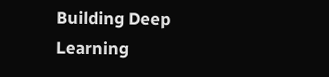Building Deep Learning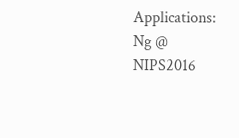Applications: Ng @ NIPS2016